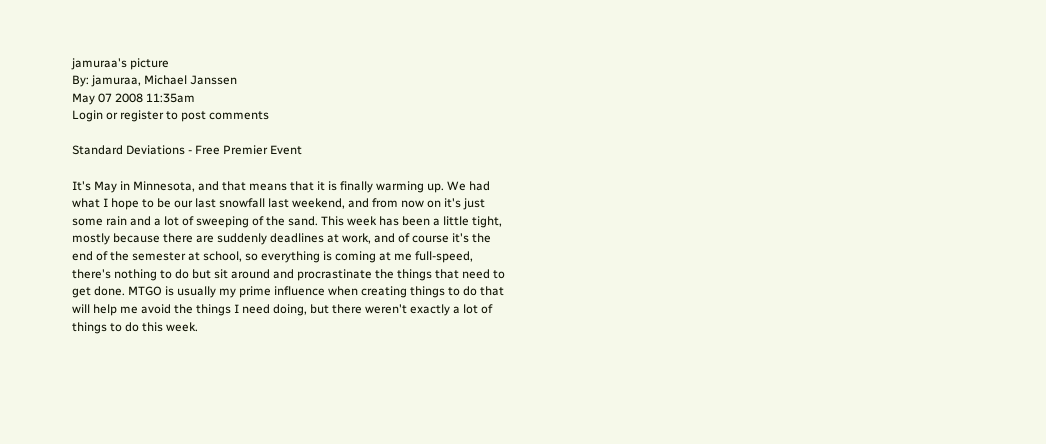jamuraa's picture
By: jamuraa, Michael Janssen
May 07 2008 11:35am
Login or register to post comments

Standard Deviations - Free Premier Event

It's May in Minnesota, and that means that it is finally warming up. We had what I hope to be our last snowfall last weekend, and from now on it's just some rain and a lot of sweeping of the sand. This week has been a little tight, mostly because there are suddenly deadlines at work, and of course it's the end of the semester at school, so everything is coming at me full-speed, there's nothing to do but sit around and procrastinate the things that need to get done. MTGO is usually my prime influence when creating things to do that will help me avoid the things I need doing, but there weren't exactly a lot of things to do this week.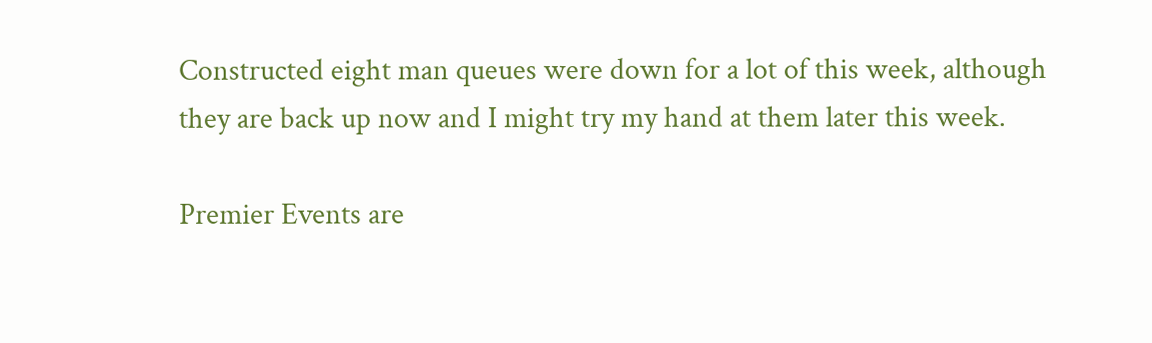Constructed eight man queues were down for a lot of this week, although they are back up now and I might try my hand at them later this week.

Premier Events are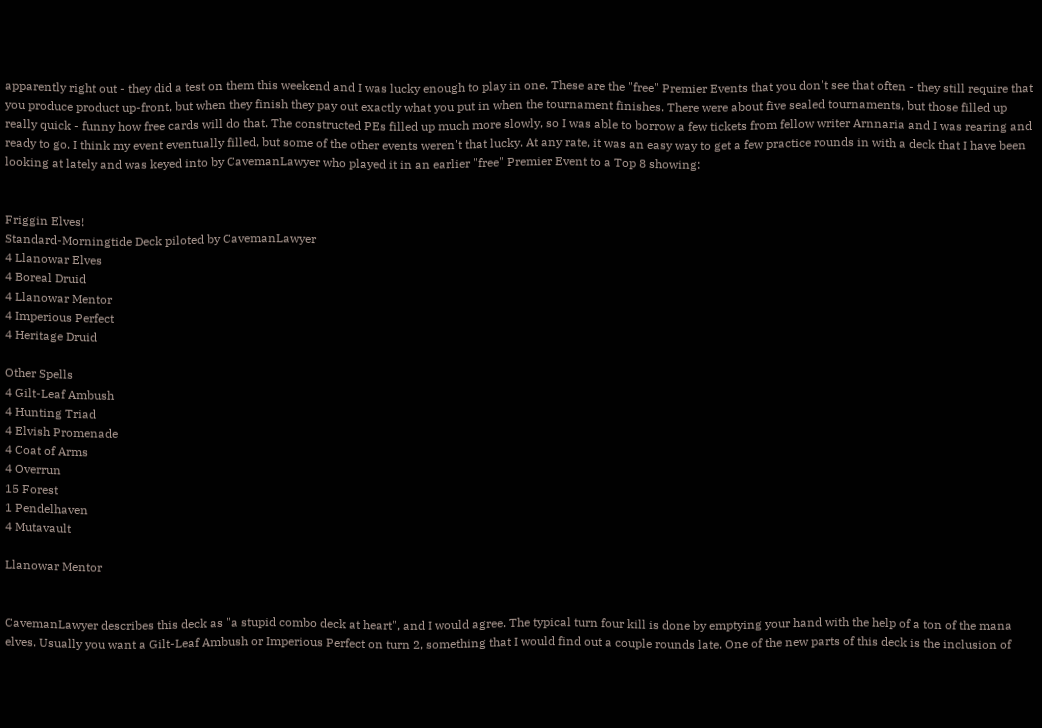apparently right out - they did a test on them this weekend and I was lucky enough to play in one. These are the "free" Premier Events that you don't see that often - they still require that you produce product up-front, but when they finish they pay out exactly what you put in when the tournament finishes. There were about five sealed tournaments, but those filled up really quick - funny how free cards will do that. The constructed PEs filled up much more slowly, so I was able to borrow a few tickets from fellow writer Arnnaria and I was rearing and ready to go. I think my event eventually filled, but some of the other events weren't that lucky. At any rate, it was an easy way to get a few practice rounds in with a deck that I have been looking at lately and was keyed into by CavemanLawyer who played it in an earlier "free" Premier Event to a Top 8 showing:


Friggin Elves!
Standard-Morningtide Deck piloted by CavemanLawyer
4 Llanowar Elves
4 Boreal Druid
4 Llanowar Mentor
4 Imperious Perfect
4 Heritage Druid

Other Spells
4 Gilt-Leaf Ambush
4 Hunting Triad
4 Elvish Promenade
4 Coat of Arms
4 Overrun
15 Forest
1 Pendelhaven
4 Mutavault

Llanowar Mentor


CavemanLawyer describes this deck as "a stupid combo deck at heart", and I would agree. The typical turn four kill is done by emptying your hand with the help of a ton of the mana elves. Usually you want a Gilt-Leaf Ambush or Imperious Perfect on turn 2, something that I would find out a couple rounds late. One of the new parts of this deck is the inclusion of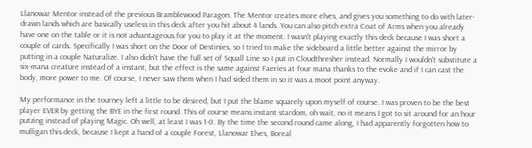Llanowar Mentor instead of the previous Bramblewood Paragon. The Mentor creates more elves, and gives you something to do with later-drawn lands which are basically useless in this deck after you hit about 4 lands. You can also pitch extra Coat of Arms when you already have one on the table or it is not advantageous for you to play it at the moment. I wasn't playing exactly this deck because I was short a couple of cards. Specifically I was short on the Door of Destinies, so I tried to make the sideboard a little better against the mirror by putting in a couple Naturalize. I also didn't have the full set of Squall Line so I put in Cloudthresher instead. Normally I wouldn't substitute a six-mana creature instead of a instant, but the effect is the same against Faeries at four mana thanks to the evoke and if I can cast the body, more power to me. Of course, I never saw them when I had sided them in so it was a moot point anyway.

My performance in the tourney left a little to be desired, but I put the blame squarely upon myself of course. I was proven to be the best player EVER by getting the BYE in the first round. This of course means instant stardom, oh wait, no it means I got to sit around for an hour putzing instead of playing Magic. Oh well, at least I was 1-0. By the time the second round came along, I had apparently forgotten how to mulligan this deck, because I kept a hand of a couple Forest, Llanowar Elves, Boreal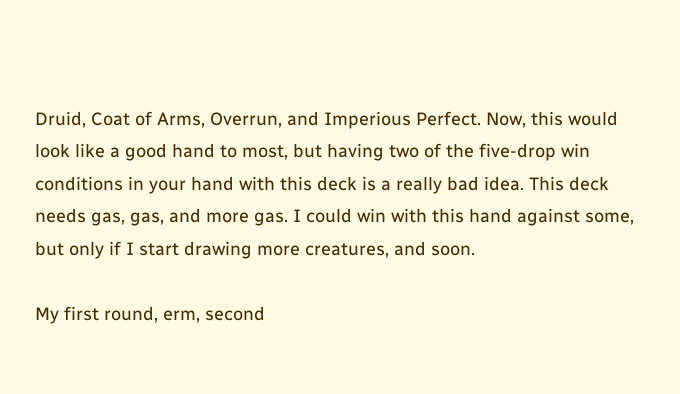Druid, Coat of Arms, Overrun, and Imperious Perfect. Now, this would look like a good hand to most, but having two of the five-drop win conditions in your hand with this deck is a really bad idea. This deck needs gas, gas, and more gas. I could win with this hand against some, but only if I start drawing more creatures, and soon.

My first round, erm, second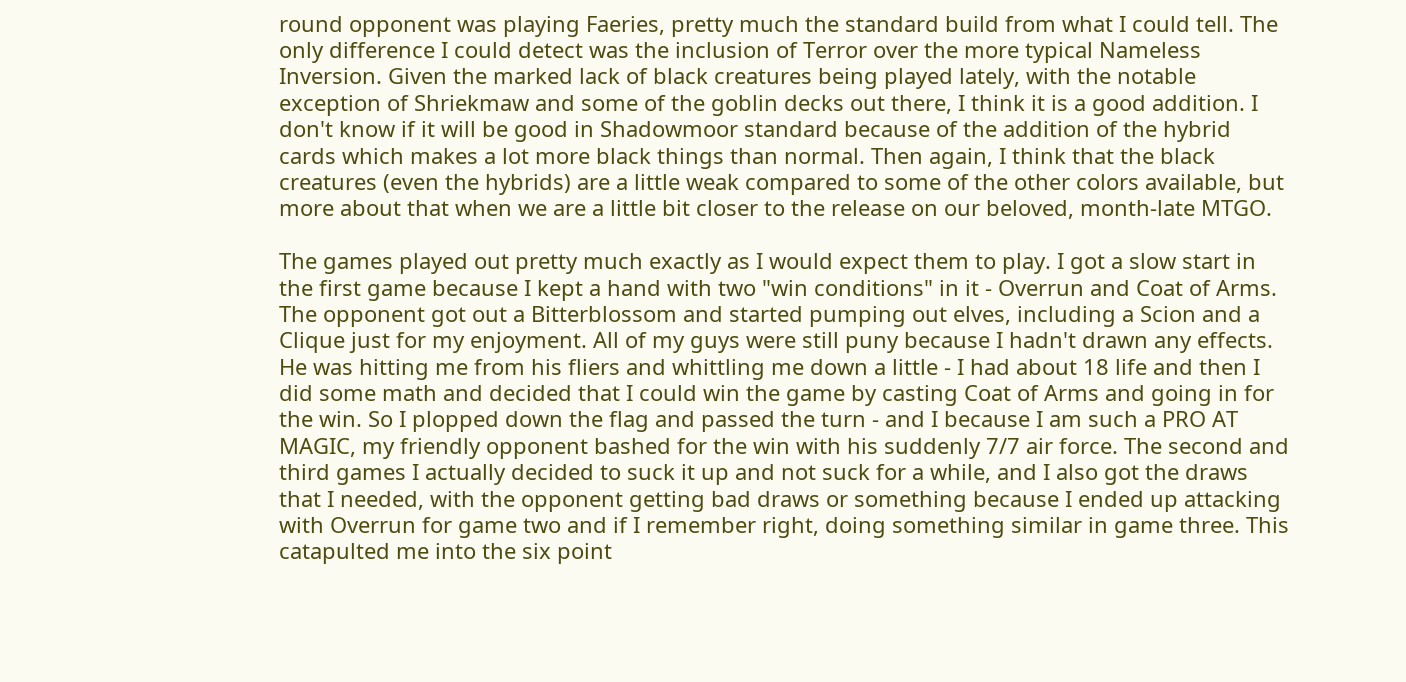round opponent was playing Faeries, pretty much the standard build from what I could tell. The only difference I could detect was the inclusion of Terror over the more typical Nameless Inversion. Given the marked lack of black creatures being played lately, with the notable exception of Shriekmaw and some of the goblin decks out there, I think it is a good addition. I don't know if it will be good in Shadowmoor standard because of the addition of the hybrid cards which makes a lot more black things than normal. Then again, I think that the black creatures (even the hybrids) are a little weak compared to some of the other colors available, but more about that when we are a little bit closer to the release on our beloved, month-late MTGO.

The games played out pretty much exactly as I would expect them to play. I got a slow start in the first game because I kept a hand with two "win conditions" in it - Overrun and Coat of Arms. The opponent got out a Bitterblossom and started pumping out elves, including a Scion and a Clique just for my enjoyment. All of my guys were still puny because I hadn't drawn any effects. He was hitting me from his fliers and whittling me down a little - I had about 18 life and then I did some math and decided that I could win the game by casting Coat of Arms and going in for the win. So I plopped down the flag and passed the turn - and I because I am such a PRO AT MAGIC, my friendly opponent bashed for the win with his suddenly 7/7 air force. The second and third games I actually decided to suck it up and not suck for a while, and I also got the draws that I needed, with the opponent getting bad draws or something because I ended up attacking with Overrun for game two and if I remember right, doing something similar in game three. This catapulted me into the six point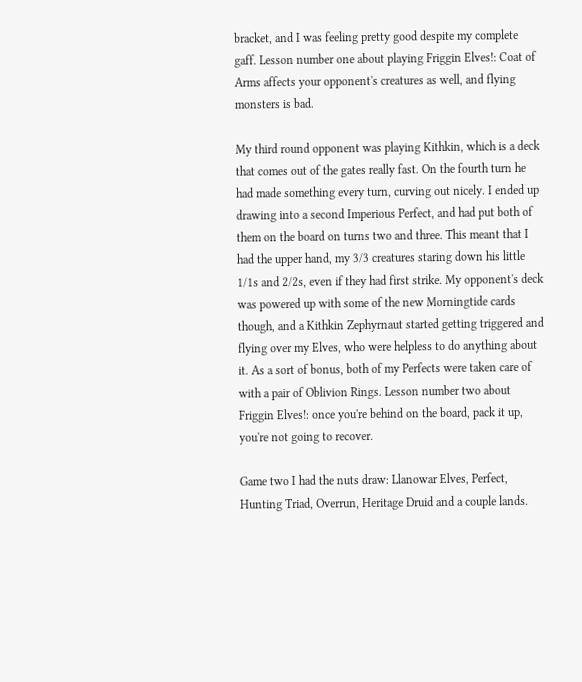bracket, and I was feeling pretty good despite my complete gaff. Lesson number one about playing Friggin Elves!: Coat of Arms affects your opponent's creatures as well, and flying monsters is bad.

My third round opponent was playing Kithkin, which is a deck that comes out of the gates really fast. On the fourth turn he had made something every turn, curving out nicely. I ended up drawing into a second Imperious Perfect, and had put both of them on the board on turns two and three. This meant that I had the upper hand, my 3/3 creatures staring down his little 1/1s and 2/2s, even if they had first strike. My opponent's deck was powered up with some of the new Morningtide cards though, and a Kithkin Zephyrnaut started getting triggered and flying over my Elves, who were helpless to do anything about it. As a sort of bonus, both of my Perfects were taken care of with a pair of Oblivion Rings. Lesson number two about Friggin Elves!: once you're behind on the board, pack it up, you're not going to recover.

Game two I had the nuts draw: Llanowar Elves, Perfect, Hunting Triad, Overrun, Heritage Druid and a couple lands.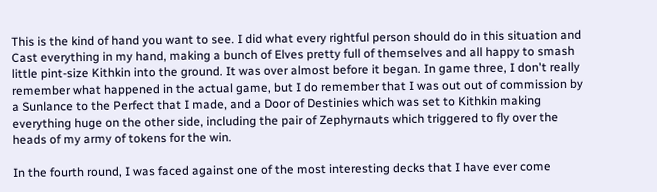This is the kind of hand you want to see. I did what every rightful person should do in this situation and Cast everything in my hand, making a bunch of Elves pretty full of themselves and all happy to smash little pint-size Kithkin into the ground. It was over almost before it began. In game three, I don't really remember what happened in the actual game, but I do remember that I was out out of commission by a Sunlance to the Perfect that I made, and a Door of Destinies which was set to Kithkin making everything huge on the other side, including the pair of Zephyrnauts which triggered to fly over the heads of my army of tokens for the win.

In the fourth round, I was faced against one of the most interesting decks that I have ever come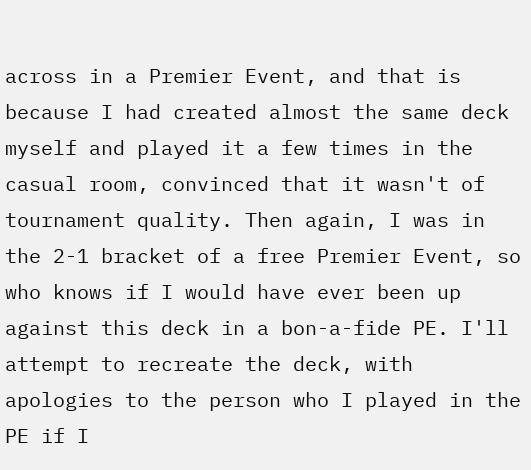across in a Premier Event, and that is because I had created almost the same deck myself and played it a few times in the casual room, convinced that it wasn't of tournament quality. Then again, I was in the 2-1 bracket of a free Premier Event, so who knows if I would have ever been up against this deck in a bon-a-fide PE. I'll attempt to recreate the deck, with apologies to the person who I played in the PE if I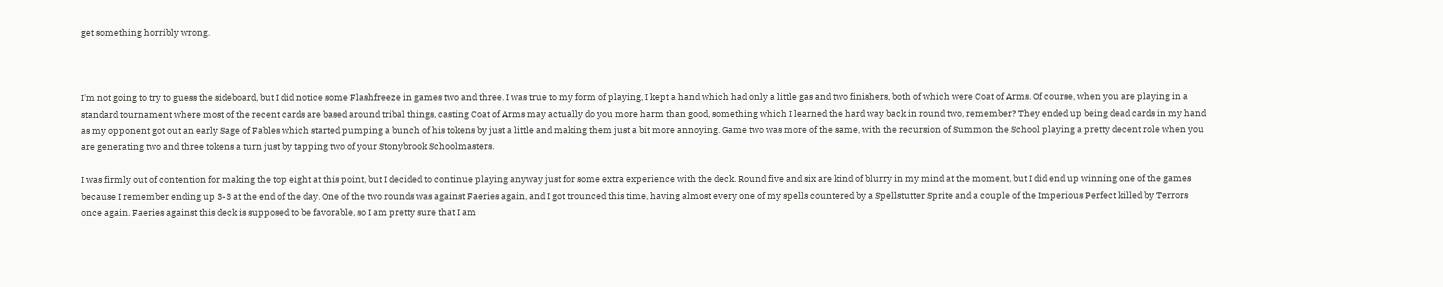get something horribly wrong.



I'm not going to try to guess the sideboard, but I did notice some Flashfreeze in games two and three. I was true to my form of playing, I kept a hand which had only a little gas and two finishers, both of which were Coat of Arms. Of course, when you are playing in a standard tournament where most of the recent cards are based around tribal things, casting Coat of Arms may actually do you more harm than good, something which I learned the hard way back in round two, remember? They ended up being dead cards in my hand as my opponent got out an early Sage of Fables which started pumping a bunch of his tokens by just a little and making them just a bit more annoying. Game two was more of the same, with the recursion of Summon the School playing a pretty decent role when you are generating two and three tokens a turn just by tapping two of your Stonybrook Schoolmasters.

I was firmly out of contention for making the top eight at this point, but I decided to continue playing anyway just for some extra experience with the deck. Round five and six are kind of blurry in my mind at the moment, but I did end up winning one of the games because I remember ending up 3-3 at the end of the day. One of the two rounds was against Faeries again, and I got trounced this time, having almost every one of my spells countered by a Spellstutter Sprite and a couple of the Imperious Perfect killed by Terrors once again. Faeries against this deck is supposed to be favorable, so I am pretty sure that I am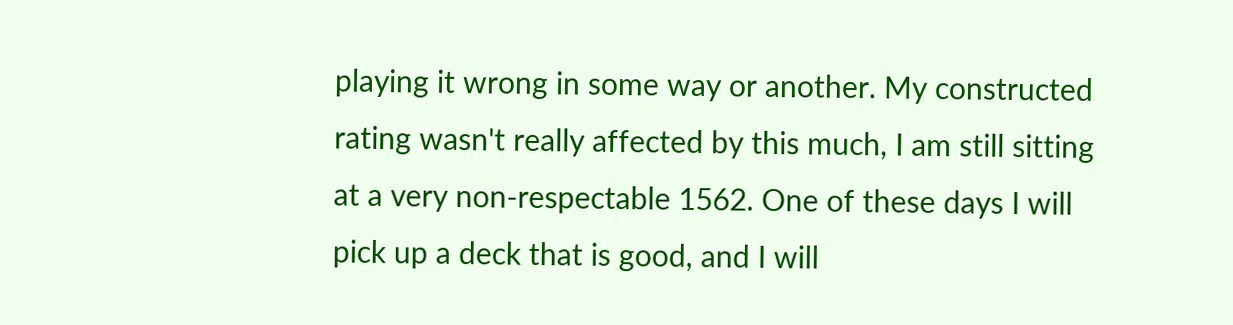playing it wrong in some way or another. My constructed rating wasn't really affected by this much, I am still sitting at a very non-respectable 1562. One of these days I will pick up a deck that is good, and I will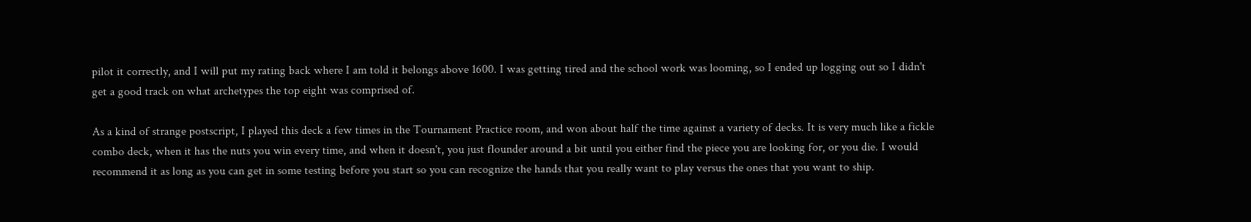pilot it correctly, and I will put my rating back where I am told it belongs above 1600. I was getting tired and the school work was looming, so I ended up logging out so I didn't get a good track on what archetypes the top eight was comprised of.

As a kind of strange postscript, I played this deck a few times in the Tournament Practice room, and won about half the time against a variety of decks. It is very much like a fickle combo deck, when it has the nuts you win every time, and when it doesn't, you just flounder around a bit until you either find the piece you are looking for, or you die. I would recommend it as long as you can get in some testing before you start so you can recognize the hands that you really want to play versus the ones that you want to ship.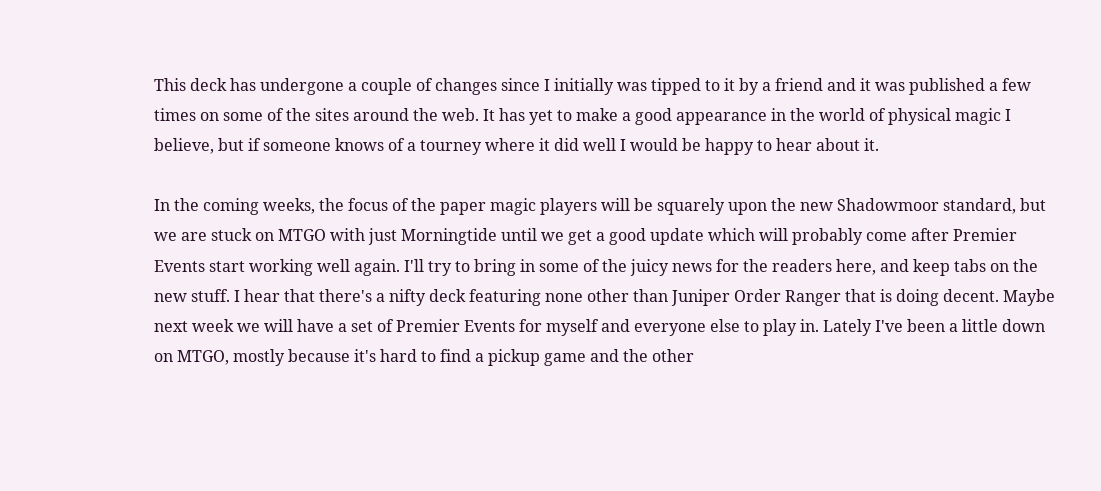This deck has undergone a couple of changes since I initially was tipped to it by a friend and it was published a few times on some of the sites around the web. It has yet to make a good appearance in the world of physical magic I believe, but if someone knows of a tourney where it did well I would be happy to hear about it.

In the coming weeks, the focus of the paper magic players will be squarely upon the new Shadowmoor standard, but we are stuck on MTGO with just Morningtide until we get a good update which will probably come after Premier Events start working well again. I'll try to bring in some of the juicy news for the readers here, and keep tabs on the new stuff. I hear that there's a nifty deck featuring none other than Juniper Order Ranger that is doing decent. Maybe next week we will have a set of Premier Events for myself and everyone else to play in. Lately I've been a little down on MTGO, mostly because it's hard to find a pickup game and the other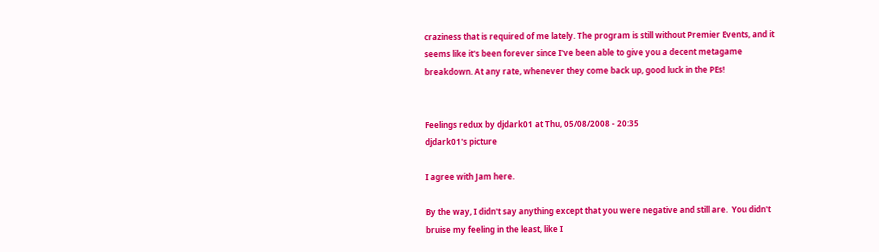craziness that is required of me lately. The program is still without Premier Events, and it seems like it's been forever since I've been able to give you a decent metagame breakdown. At any rate, whenever they come back up, good luck in the PEs!


Feelings redux by djdark01 at Thu, 05/08/2008 - 20:35
djdark01's picture

I agree with Jam here.

By the way, I didn't say anything except that you were negative and still are.  You didn't bruise my feeling in the least, like I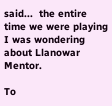said...  the entire time we were playing I was wondering about Llanowar Mentor.

To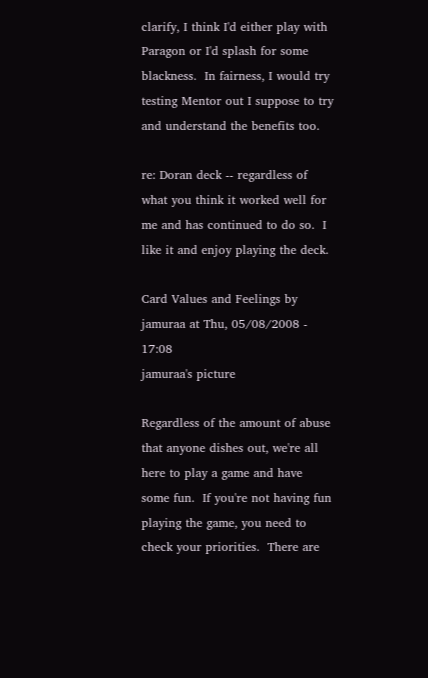clarify, I think I'd either play with Paragon or I'd splash for some blackness.  In fairness, I would try testing Mentor out I suppose to try and understand the benefits too.

re: Doran deck -- regardless of what you think it worked well for me and has continued to do so.  I like it and enjoy playing the deck.

Card Values and Feelings by jamuraa at Thu, 05/08/2008 - 17:08
jamuraa's picture

Regardless of the amount of abuse that anyone dishes out, we're all here to play a game and have some fun.  If you're not having fun playing the game, you need to check your priorities.  There are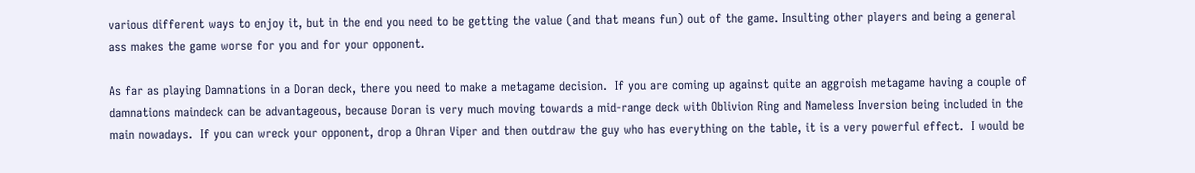various different ways to enjoy it, but in the end you need to be getting the value (and that means fun) out of the game. Insulting other players and being a general ass makes the game worse for you and for your opponent.

As far as playing Damnations in a Doran deck, there you need to make a metagame decision.  If you are coming up against quite an aggroish metagame having a couple of damnations maindeck can be advantageous, because Doran is very much moving towards a mid-range deck with Oblivion Ring and Nameless Inversion being included in the main nowadays.  If you can wreck your opponent, drop a Ohran Viper and then outdraw the guy who has everything on the table, it is a very powerful effect.  I would be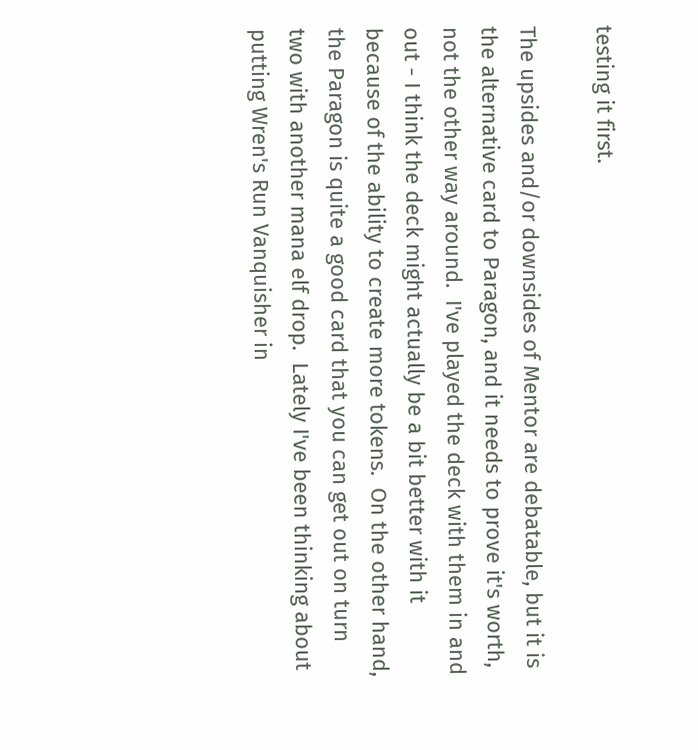testing it first.

The upsides and/or downsides of Mentor are debatable, but it is the alternative card to Paragon, and it needs to prove it's worth, not the other way around.  I've played the deck with them in and out - I think the deck might actually be a bit better with it because of the ability to create more tokens.  On the other hand, the Paragon is quite a good card that you can get out on turn two with another mana elf drop.  Lately I've been thinking about putting Wren's Run Vanquisher in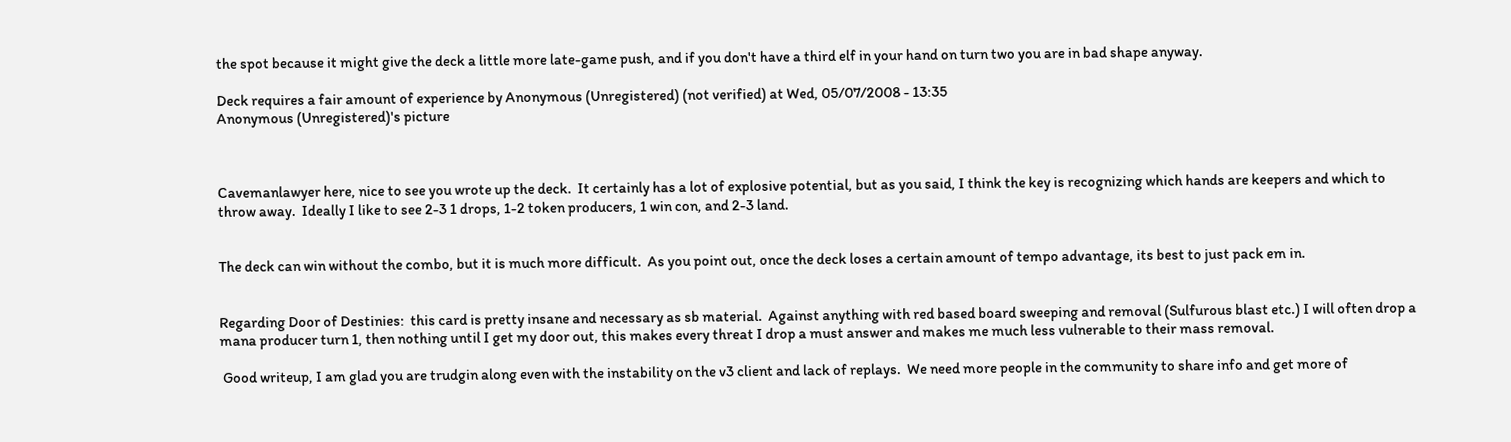the spot because it might give the deck a little more late-game push, and if you don't have a third elf in your hand on turn two you are in bad shape anyway.

Deck requires a fair amount of experience by Anonymous (Unregistered) (not verified) at Wed, 05/07/2008 - 13:35
Anonymous (Unregistered)'s picture



Cavemanlawyer here, nice to see you wrote up the deck.  It certainly has a lot of explosive potential, but as you said, I think the key is recognizing which hands are keepers and which to throw away.  Ideally I like to see 2-3 1 drops, 1-2 token producers, 1 win con, and 2-3 land.


The deck can win without the combo, but it is much more difficult.  As you point out, once the deck loses a certain amount of tempo advantage, its best to just pack em in.


Regarding Door of Destinies:  this card is pretty insane and necessary as sb material.  Against anything with red based board sweeping and removal (Sulfurous blast etc.) I will often drop a mana producer turn 1, then nothing until I get my door out, this makes every threat I drop a must answer and makes me much less vulnerable to their mass removal.

 Good writeup, I am glad you are trudgin along even with the instability on the v3 client and lack of replays.  We need more people in the community to share info and get more of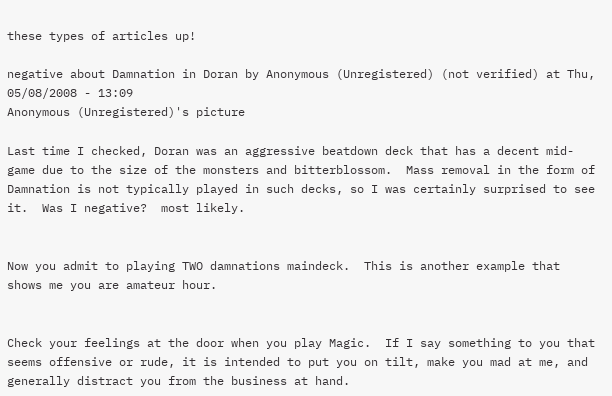these types of articles up!

negative about Damnation in Doran by Anonymous (Unregistered) (not verified) at Thu, 05/08/2008 - 13:09
Anonymous (Unregistered)'s picture

Last time I checked, Doran was an aggressive beatdown deck that has a decent mid-game due to the size of the monsters and bitterblossom.  Mass removal in the form of Damnation is not typically played in such decks, so I was certainly surprised to see it.  Was I negative?  most likely.


Now you admit to playing TWO damnations maindeck.  This is another example that shows me you are amateur hour.


Check your feelings at the door when you play Magic.  If I say something to you that seems offensive or rude, it is intended to put you on tilt, make you mad at me, and generally distract you from the business at hand.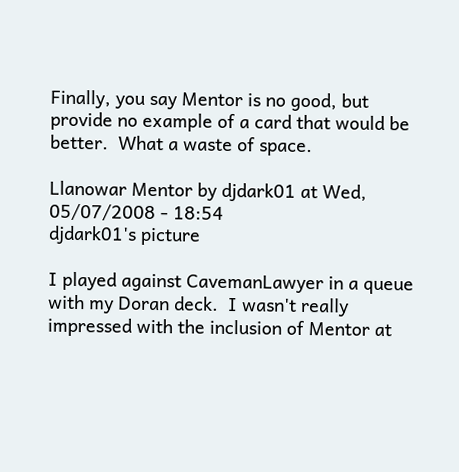Finally, you say Mentor is no good, but provide no example of a card that would be better.  What a waste of space.

Llanowar Mentor by djdark01 at Wed, 05/07/2008 - 18:54
djdark01's picture

I played against CavemanLawyer in a queue with my Doran deck.  I wasn't really impressed with the inclusion of Mentor at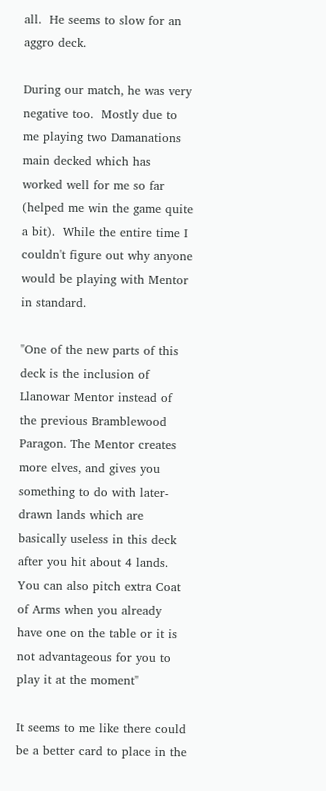all.  He seems to slow for an aggro deck.

During our match, he was very negative too.  Mostly due to me playing two Damanations main decked which has worked well for me so far (helped me win the game quite a bit).  While the entire time I couldn't figure out why anyone would be playing with Mentor in standard.

"One of the new parts of this deck is the inclusion of Llanowar Mentor instead of the previous Bramblewood Paragon. The Mentor creates more elves, and gives you something to do with later-drawn lands which are basically useless in this deck after you hit about 4 lands. You can also pitch extra Coat of Arms when you already have one on the table or it is not advantageous for you to play it at the moment"

It seems to me like there could be a better card to place in the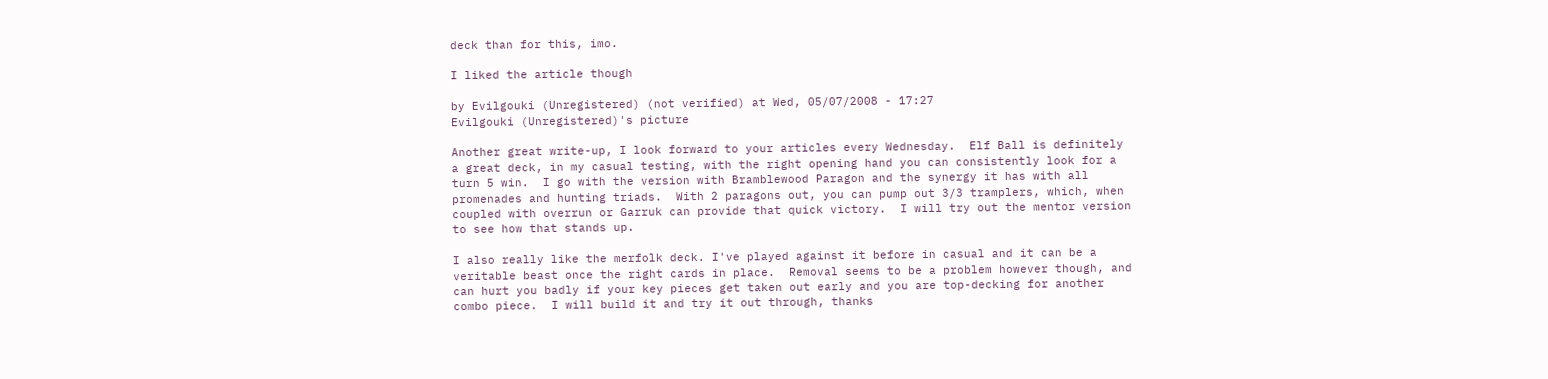deck than for this, imo.

I liked the article though

by Evilgouki (Unregistered) (not verified) at Wed, 05/07/2008 - 17:27
Evilgouki (Unregistered)'s picture

Another great write-up, I look forward to your articles every Wednesday.  Elf Ball is definitely a great deck, in my casual testing, with the right opening hand you can consistently look for a turn 5 win.  I go with the version with Bramblewood Paragon and the synergy it has with all promenades and hunting triads.  With 2 paragons out, you can pump out 3/3 tramplers, which, when coupled with overrun or Garruk can provide that quick victory.  I will try out the mentor version to see how that stands up.

I also really like the merfolk deck. I've played against it before in casual and it can be a veritable beast once the right cards in place.  Removal seems to be a problem however though, and can hurt you badly if your key pieces get taken out early and you are top-decking for another combo piece.  I will build it and try it out through, thanks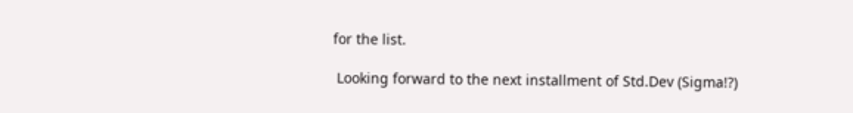for the list.

 Looking forward to the next installment of Std.Dev (Sigma!?)